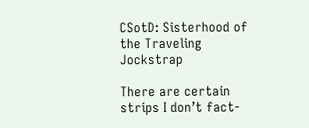CSotD: Sisterhood of the Traveling Jockstrap

There are certain strips I don’t fact-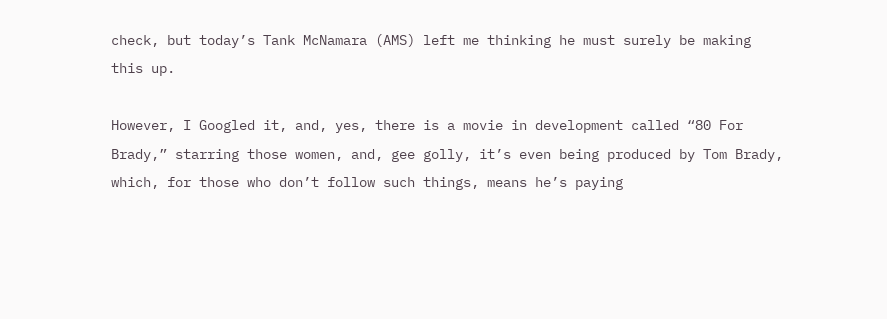check, but today’s Tank McNamara (AMS) left me thinking he must surely be making this up.

However, I Googled it, and, yes, there is a movie in development called “80 For Brady,” starring those women, and, gee golly, it’s even being produced by Tom Brady, which, for those who don’t follow such things, means he’s paying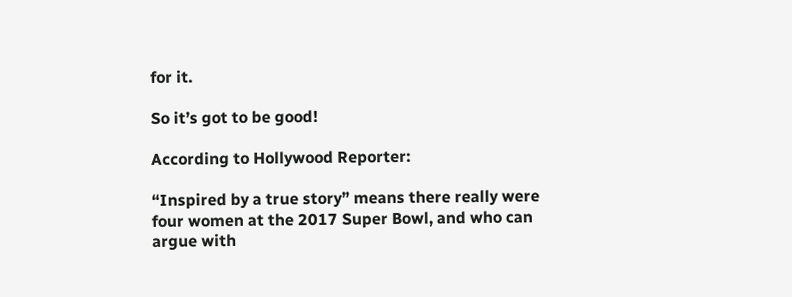for it.

So it’s got to be good!

According to Hollywood Reporter:

“Inspired by a true story” means there really were four women at the 2017 Super Bowl, and who can argue with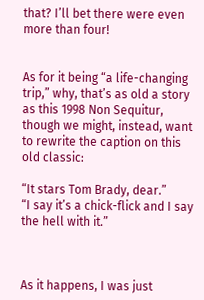that? I’ll bet there were even more than four!


As for it being “a life-changing trip,” why, that’s as old a story as this 1998 Non Sequitur, though we might, instead, want to rewrite the caption on this old classic:

“It stars Tom Brady, dear.”
“I say it’s a chick-flick and I say the hell with it.”



As it happens, I was just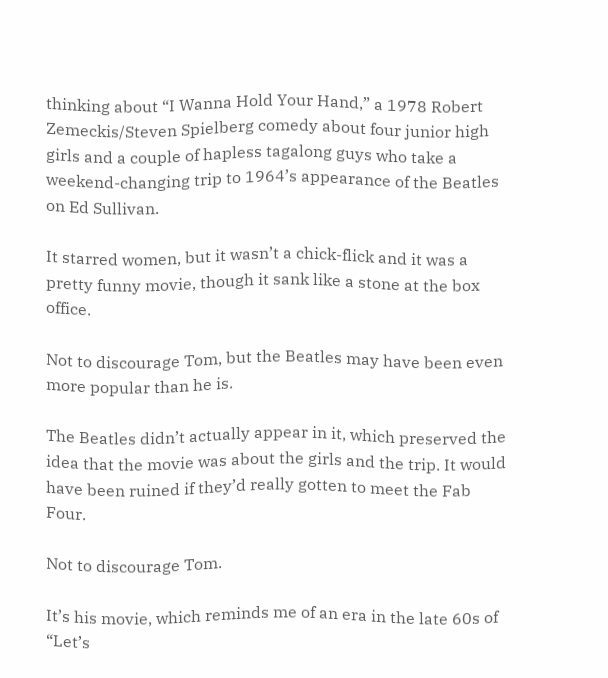thinking about “I Wanna Hold Your Hand,” a 1978 Robert Zemeckis/Steven Spielberg comedy about four junior high girls and a couple of hapless tagalong guys who take a weekend-changing trip to 1964’s appearance of the Beatles on Ed Sullivan.

It starred women, but it wasn’t a chick-flick and it was a pretty funny movie, though it sank like a stone at the box office.

Not to discourage Tom, but the Beatles may have been even more popular than he is.

The Beatles didn’t actually appear in it, which preserved the idea that the movie was about the girls and the trip. It would have been ruined if they’d really gotten to meet the Fab Four.

Not to discourage Tom.

It’s his movie, which reminds me of an era in the late 60s of “Let’s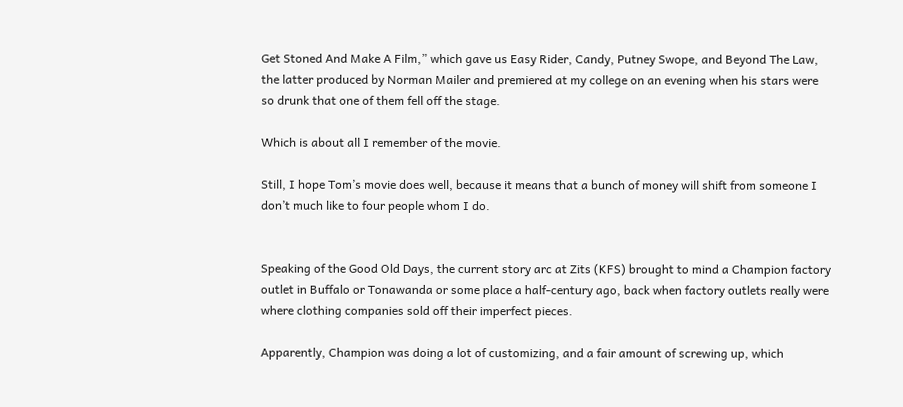Get Stoned And Make A Film,” which gave us Easy Rider, Candy, Putney Swope, and Beyond The Law, the latter produced by Norman Mailer and premiered at my college on an evening when his stars were so drunk that one of them fell off the stage.

Which is about all I remember of the movie.

Still, I hope Tom’s movie does well, because it means that a bunch of money will shift from someone I don’t much like to four people whom I do.


Speaking of the Good Old Days, the current story arc at Zits (KFS) brought to mind a Champion factory outlet in Buffalo or Tonawanda or some place a half-century ago, back when factory outlets really were where clothing companies sold off their imperfect pieces.

Apparently, Champion was doing a lot of customizing, and a fair amount of screwing up, which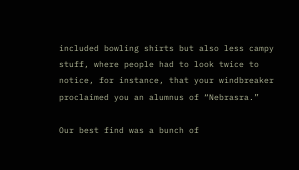included bowling shirts but also less campy stuff, where people had to look twice to notice, for instance, that your windbreaker proclaimed you an alumnus of “Nebrasra.”

Our best find was a bunch of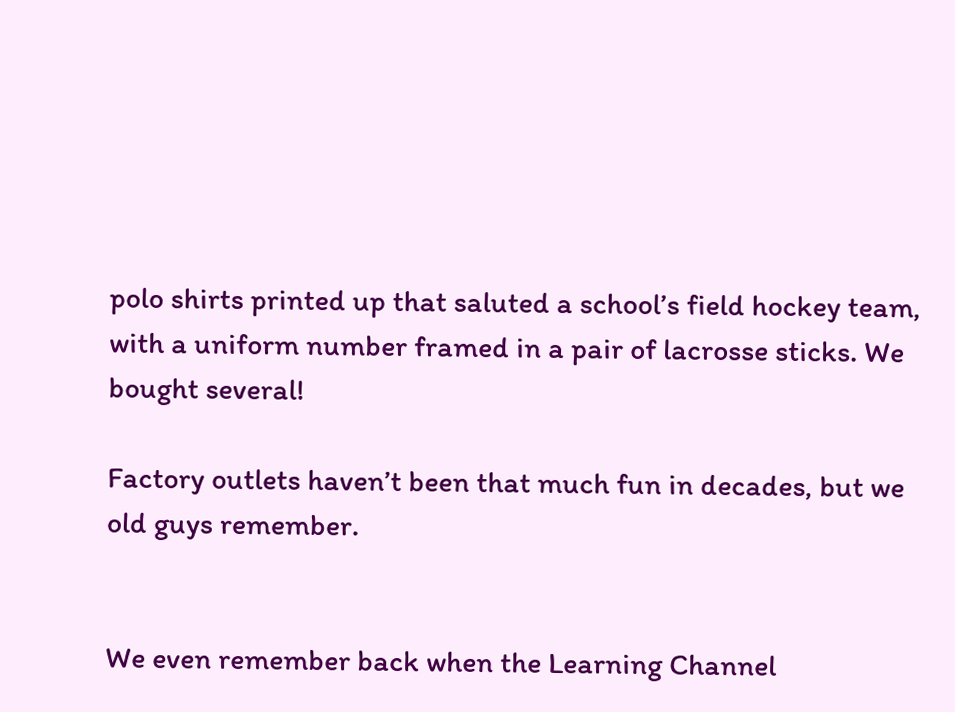polo shirts printed up that saluted a school’s field hockey team, with a uniform number framed in a pair of lacrosse sticks. We bought several!

Factory outlets haven’t been that much fun in decades, but we old guys remember.


We even remember back when the Learning Channel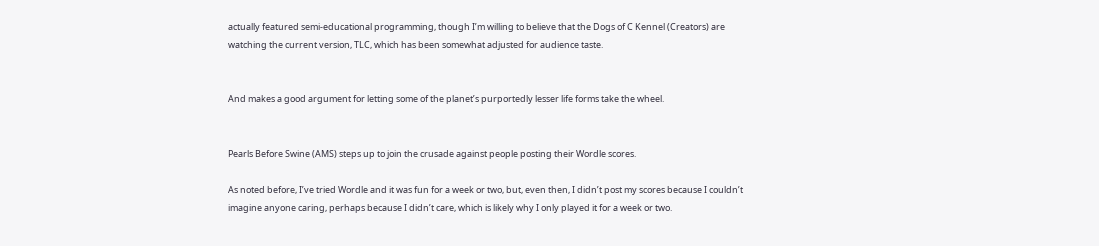actually featured semi-educational programming, though I’m willing to believe that the Dogs of C Kennel (Creators) are watching the current version, TLC, which has been somewhat adjusted for audience taste.


And makes a good argument for letting some of the planet’s purportedly lesser life forms take the wheel.


Pearls Before Swine (AMS) steps up to join the crusade against people posting their Wordle scores.

As noted before, I’ve tried Wordle and it was fun for a week or two, but, even then, I didn’t post my scores because I couldn’t imagine anyone caring, perhaps because I didn’t care, which is likely why I only played it for a week or two.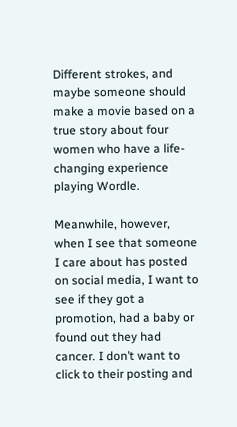Different strokes, and maybe someone should make a movie based on a true story about four women who have a life-changing experience playing Wordle.

Meanwhile, however, when I see that someone I care about has posted on social media, I want to see if they got a promotion, had a baby or found out they had cancer. I don’t want to click to their posting and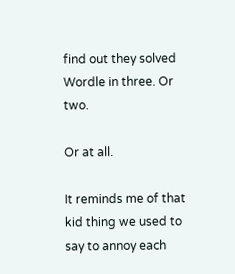find out they solved Wordle in three. Or two.

Or at all.

It reminds me of that kid thing we used to say to annoy each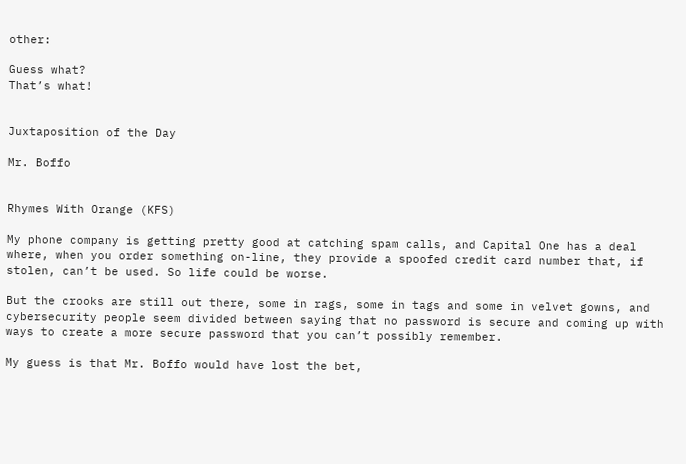other:

Guess what?
That’s what!


Juxtaposition of the Day

Mr. Boffo


Rhymes With Orange (KFS)

My phone company is getting pretty good at catching spam calls, and Capital One has a deal where, when you order something on-line, they provide a spoofed credit card number that, if stolen, can’t be used. So life could be worse.

But the crooks are still out there, some in rags, some in tags and some in velvet gowns, and cybersecurity people seem divided between saying that no password is secure and coming up with ways to create a more secure password that you can’t possibly remember.

My guess is that Mr. Boffo would have lost the bet,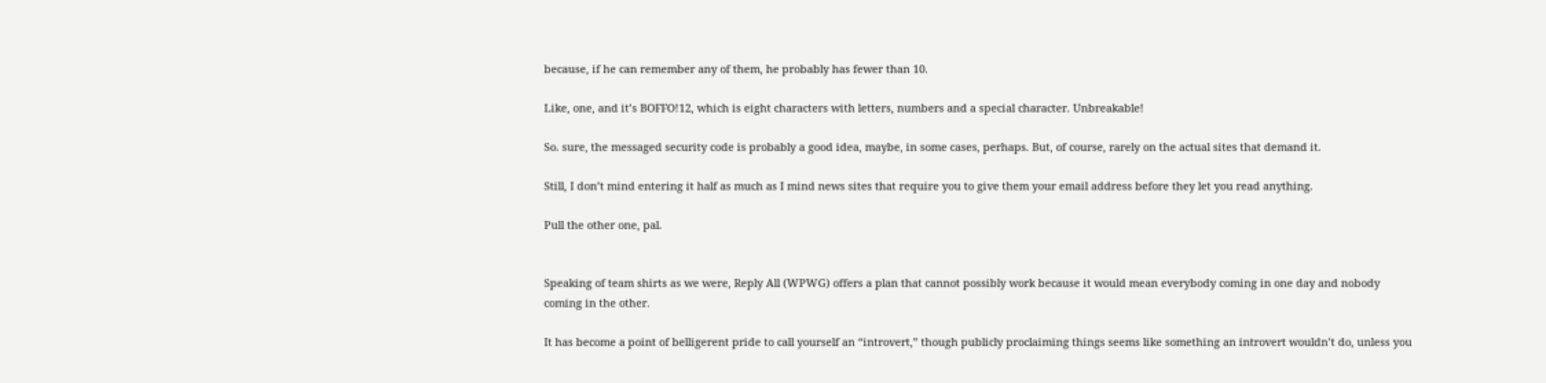because, if he can remember any of them, he probably has fewer than 10.

Like, one, and it’s BOFFO!12, which is eight characters with letters, numbers and a special character. Unbreakable!

So. sure, the messaged security code is probably a good idea, maybe, in some cases, perhaps. But, of course, rarely on the actual sites that demand it.

Still, I don’t mind entering it half as much as I mind news sites that require you to give them your email address before they let you read anything.

Pull the other one, pal.


Speaking of team shirts as we were, Reply All (WPWG) offers a plan that cannot possibly work because it would mean everybody coming in one day and nobody coming in the other.

It has become a point of belligerent pride to call yourself an “introvert,” though publicly proclaiming things seems like something an introvert wouldn’t do, unless you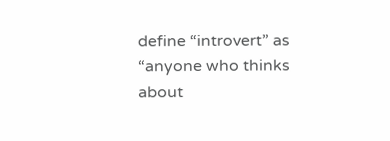define “introvert” as “anyone who thinks about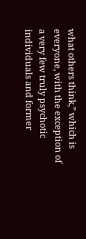what others think,” which is everyone, with the exception of a very few truly psychotic individuals and former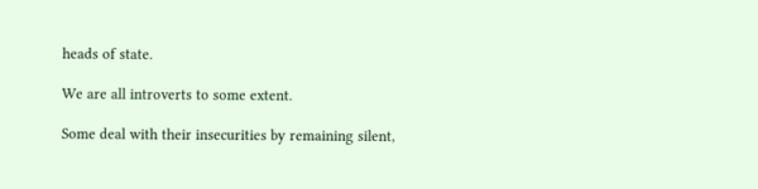heads of state.

We are all introverts to some extent.

Some deal with their insecurities by remaining silent,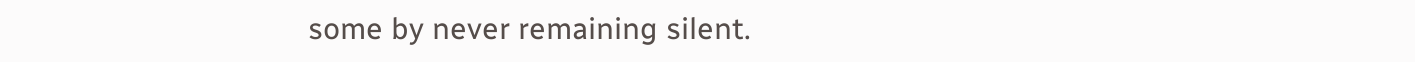some by never remaining silent.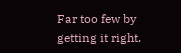Far too few by getting it right.